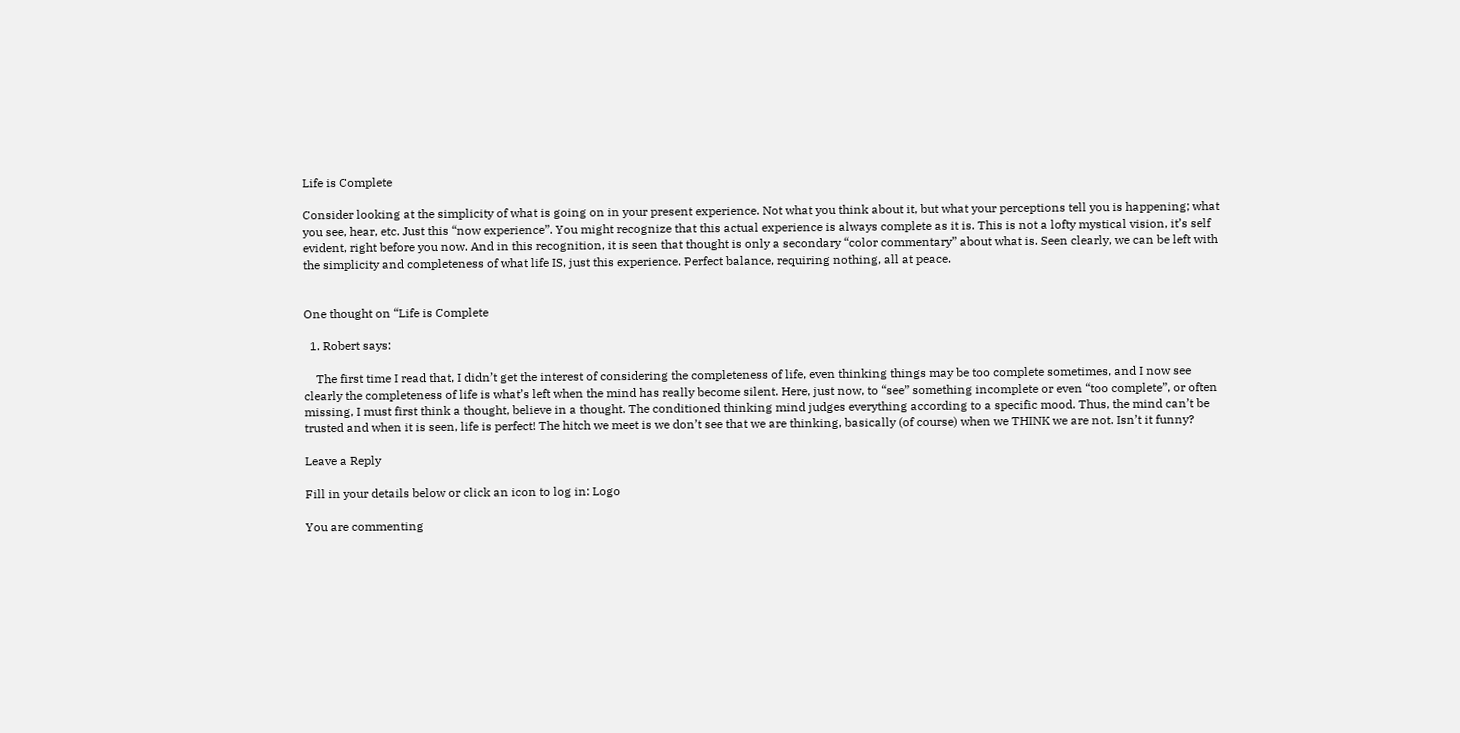Life is Complete

Consider looking at the simplicity of what is going on in your present experience. Not what you think about it, but what your perceptions tell you is happening; what you see, hear, etc. Just this “now experience”. You might recognize that this actual experience is always complete as it is. This is not a lofty mystical vision, it’s self evident, right before you now. And in this recognition, it is seen that thought is only a secondary “color commentary” about what is. Seen clearly, we can be left with the simplicity and completeness of what life IS, just this experience. Perfect balance, requiring nothing, all at peace.


One thought on “Life is Complete

  1. Robert says:

    The first time I read that, I didn’t get the interest of considering the completeness of life, even thinking things may be too complete sometimes, and I now see clearly the completeness of life is what’s left when the mind has really become silent. Here, just now, to “see” something incomplete or even “too complete”, or often missing, I must first think a thought, believe in a thought. The conditioned thinking mind judges everything according to a specific mood. Thus, the mind can’t be trusted and when it is seen, life is perfect! The hitch we meet is we don’t see that we are thinking, basically (of course) when we THINK we are not. Isn’t it funny?

Leave a Reply

Fill in your details below or click an icon to log in: Logo

You are commenting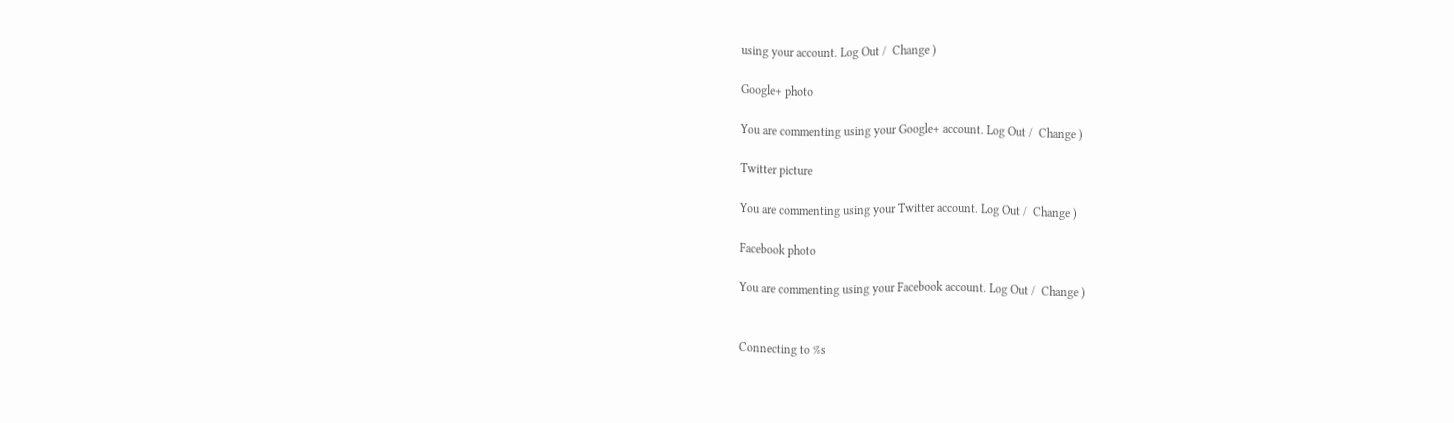using your account. Log Out /  Change )

Google+ photo

You are commenting using your Google+ account. Log Out /  Change )

Twitter picture

You are commenting using your Twitter account. Log Out /  Change )

Facebook photo

You are commenting using your Facebook account. Log Out /  Change )


Connecting to %s